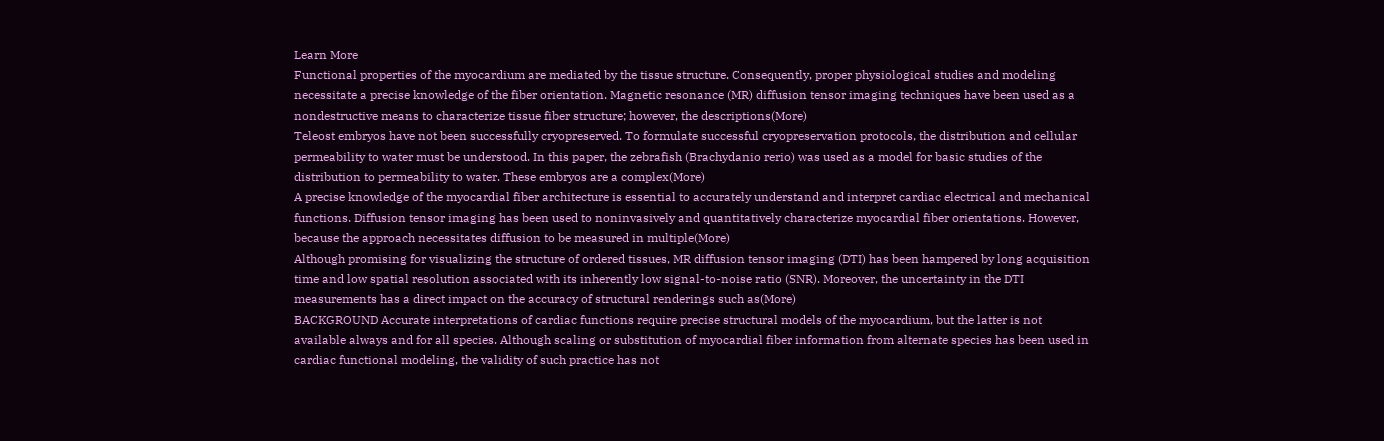Learn More
Functional properties of the myocardium are mediated by the tissue structure. Consequently, proper physiological studies and modeling necessitate a precise knowledge of the fiber orientation. Magnetic resonance (MR) diffusion tensor imaging techniques have been used as a nondestructive means to characterize tissue fiber structure; however, the descriptions(More)
Teleost embryos have not been successfully cryopreserved. To formulate successful cryopreservation protocols, the distribution and cellular permeability to water must be understood. In this paper, the zebrafish (Brachydanio rerio) was used as a model for basic studies of the distribution to permeability to water. These embryos are a complex(More)
A precise knowledge of the myocardial fiber architecture is essential to accurately understand and interpret cardiac electrical and mechanical functions. Diffusion tensor imaging has been used to noninvasively and quantitatively characterize myocardial fiber orientations. However, because the approach necessitates diffusion to be measured in multiple(More)
Although promising for visualizing the structure of ordered tissues, MR diffusion tensor imaging (DTI) has been hampered by long acquisition time and low spatial resolution associated with its inherently low signal-to-noise ratio (SNR). Moreover, the uncertainty in the DTI measurements has a direct impact on the accuracy of structural renderings such as(More)
BACKGROUND Accurate interpretations of cardiac functions require precise structural models of the myocardium, but the latter is not available always and for all species. Although scaling or substitution of myocardial fiber information from alternate species has been used in cardiac functional modeling, the validity of such practice has not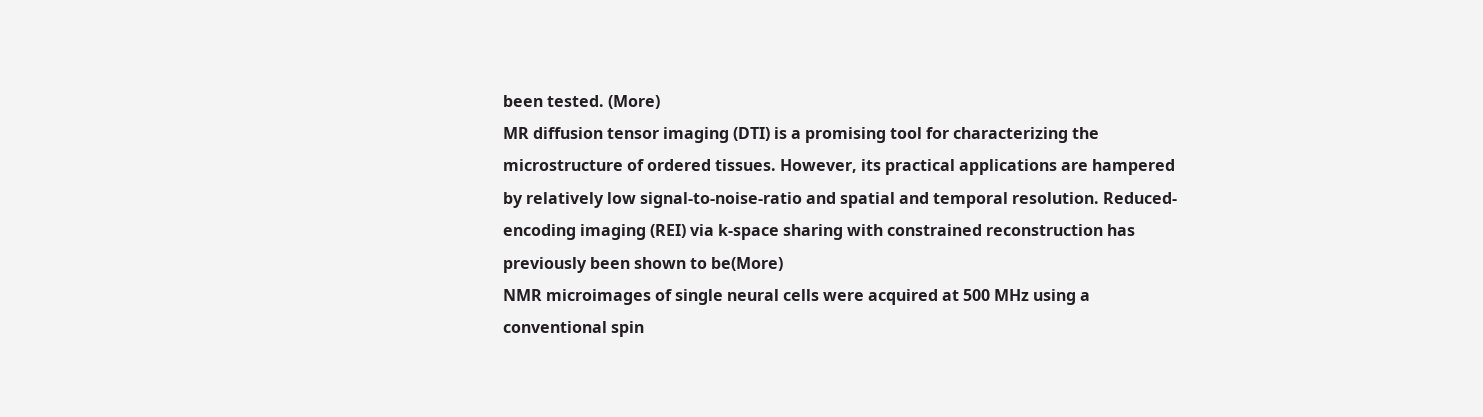been tested. (More)
MR diffusion tensor imaging (DTI) is a promising tool for characterizing the microstructure of ordered tissues. However, its practical applications are hampered by relatively low signal-to-noise-ratio and spatial and temporal resolution. Reduced-encoding imaging (REI) via k-space sharing with constrained reconstruction has previously been shown to be(More)
NMR microimages of single neural cells were acquired at 500 MHz using a conventional spin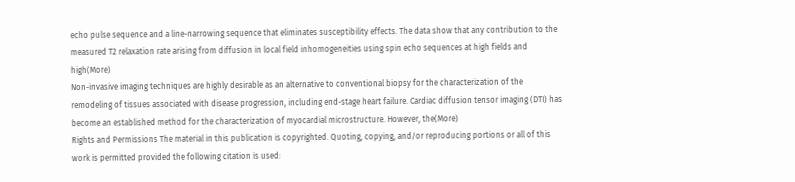echo pulse sequence and a line-narrowing sequence that eliminates susceptibility effects. The data show that any contribution to the measured T2 relaxation rate arising from diffusion in local field inhomogeneities using spin echo sequences at high fields and high(More)
Non-invasive imaging techniques are highly desirable as an alternative to conventional biopsy for the characterization of the remodeling of tissues associated with disease progression, including end-stage heart failure. Cardiac diffusion tensor imaging (DTI) has become an established method for the characterization of myocardial microstructure. However, the(More)
Rights and Permissions The material in this publication is copyrighted. Quoting, copying, and/or reproducing portions or all of this work is permitted provided the following citation is used: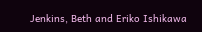Jenkins, Beth and Eriko Ishikawa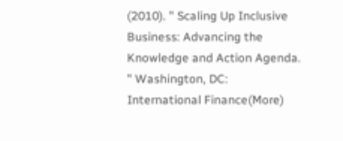(2010). " Scaling Up Inclusive Business: Advancing the Knowledge and Action Agenda. " Washington, DC: International Finance(More)